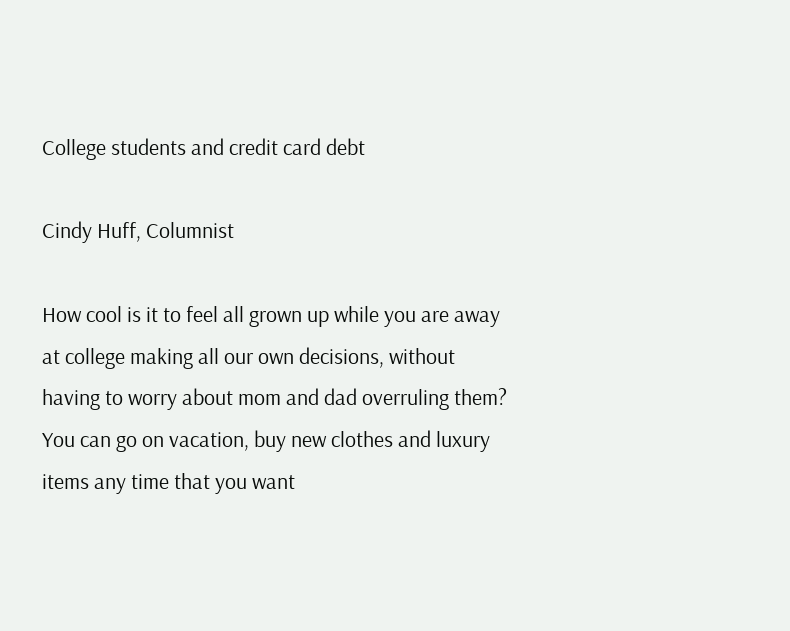College students and credit card debt

Cindy Huff, Columnist

How cool is it to feel all grown up while you are away at college making all our own decisions, without having to worry about mom and dad overruling them? You can go on vacation, buy new clothes and luxury items any time that you want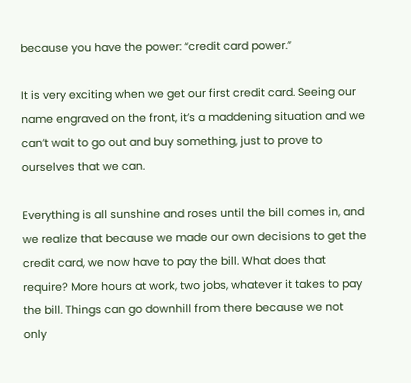because you have the power: “credit card power.”

It is very exciting when we get our first credit card. Seeing our name engraved on the front, it’s a maddening situation and we can’t wait to go out and buy something, just to prove to ourselves that we can.

Everything is all sunshine and roses until the bill comes in, and we realize that because we made our own decisions to get the credit card, we now have to pay the bill. What does that require? More hours at work, two jobs, whatever it takes to pay the bill. Things can go downhill from there because we not only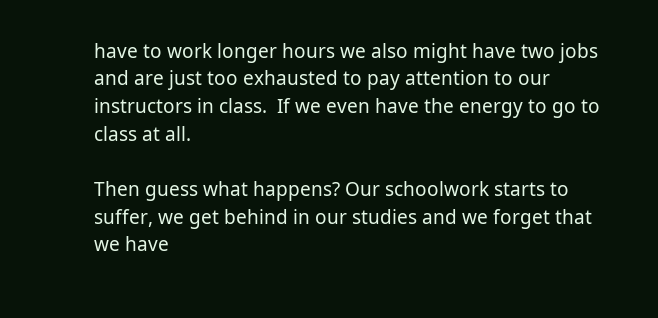have to work longer hours we also might have two jobs and are just too exhausted to pay attention to our instructors in class.  If we even have the energy to go to class at all.

Then guess what happens? Our schoolwork starts to suffer, we get behind in our studies and we forget that we have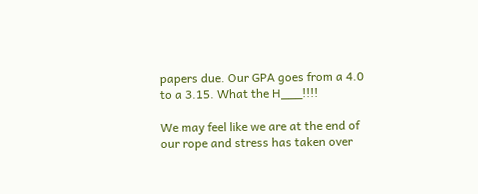papers due. Our GPA goes from a 4.0 to a 3.15. What the H___!!!!

We may feel like we are at the end of our rope and stress has taken over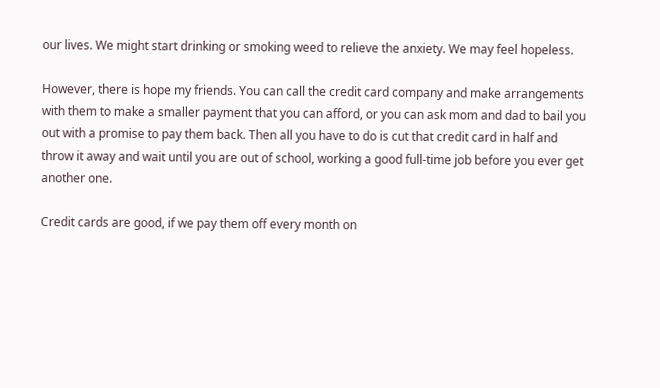our lives. We might start drinking or smoking weed to relieve the anxiety. We may feel hopeless.

However, there is hope my friends. You can call the credit card company and make arrangements with them to make a smaller payment that you can afford, or you can ask mom and dad to bail you out with a promise to pay them back. Then all you have to do is cut that credit card in half and throw it away and wait until you are out of school, working a good full-time job before you ever get another one.

Credit cards are good, if we pay them off every month on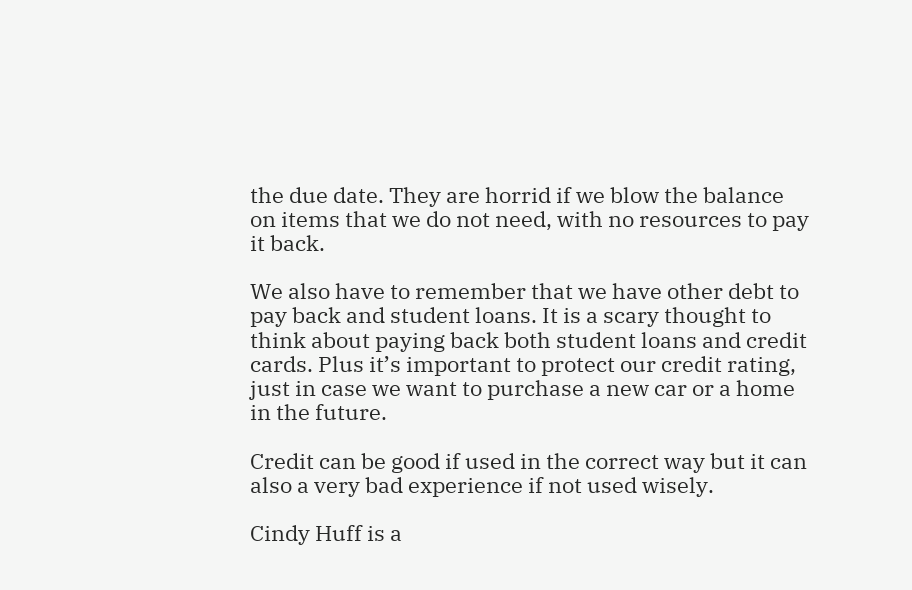the due date. They are horrid if we blow the balance on items that we do not need, with no resources to pay it back.

We also have to remember that we have other debt to pay back and student loans. It is a scary thought to think about paying back both student loans and credit cards. Plus it’s important to protect our credit rating, just in case we want to purchase a new car or a home in the future.

Credit can be good if used in the correct way but it can also a very bad experience if not used wisely.

Cindy Huff is a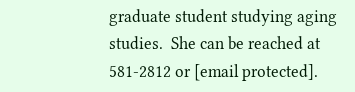graduate student studying aging studies.  She can be reached at 581-2812 or [email protected].